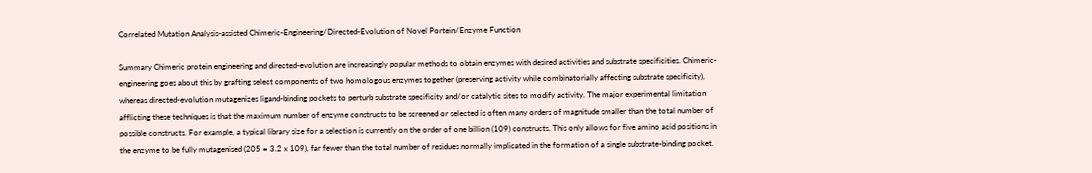Correlated Mutation Analysis-assisted Chimeric-Engineering/Directed-Evolution of Novel Portein/Enzyme Function

Summary Chimeric protein engineering and directed-evolution are increasingly popular methods to obtain enzymes with desired activities and substrate specificities. Chimeric-engineering goes about this by grafting select components of two homologous enzymes together (preserving activity while combinatorially affecting substrate specificity), whereas directed-evolution mutagenizes ligand-binding pockets to perturb substrate specificity and/or catalytic sites to modify activity. The major experimental limitation afflicting these techniques is that the maximum number of enzyme constructs to be screened or selected is often many orders of magnitude smaller than the total number of possible constructs. For example, a typical library size for a selection is currently on the order of one billion (109) constructs. This only allows for five amino acid positions in the enzyme to be fully mutagenised (205 = 3.2 x 109), far fewer than the total number of residues normally implicated in the formation of a single substrate-binding pocket.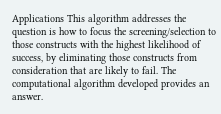Applications This algorithm addresses the question is how to focus the screening/selection to those constructs with the highest likelihood of success, by eliminating those constructs from consideration that are likely to fail. The computational algorithm developed provides an answer.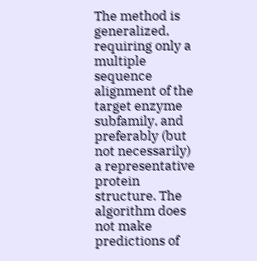The method is generalized, requiring only a multiple sequence alignment of the target enzyme subfamily, and preferably (but not necessarily) a representative protein structure. The algorithm does not make predictions of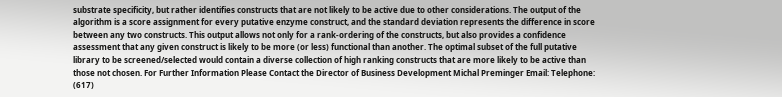substrate specificity, but rather identifies constructs that are not likely to be active due to other considerations. The output of the algorithm is a score assignment for every putative enzyme construct, and the standard deviation represents the difference in score between any two constructs. This output allows not only for a rank-ordering of the constructs, but also provides a confidence assessment that any given construct is likely to be more (or less) functional than another. The optimal subset of the full putative library to be screened/selected would contain a diverse collection of high ranking constructs that are more likely to be active than those not chosen. For Further Information Please Contact the Director of Business Development Michal Preminger Email: Telephone: (617)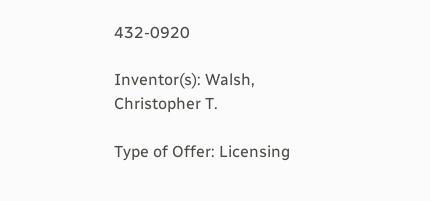432-0920

Inventor(s): Walsh, Christopher T.

Type of Offer: Licensing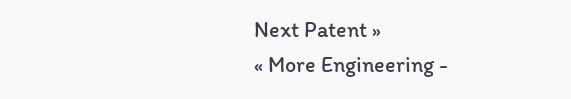Next Patent »
« More Engineering -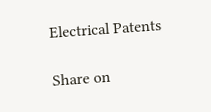Electrical Patents

Share on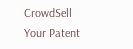CrowdSell Your Patent